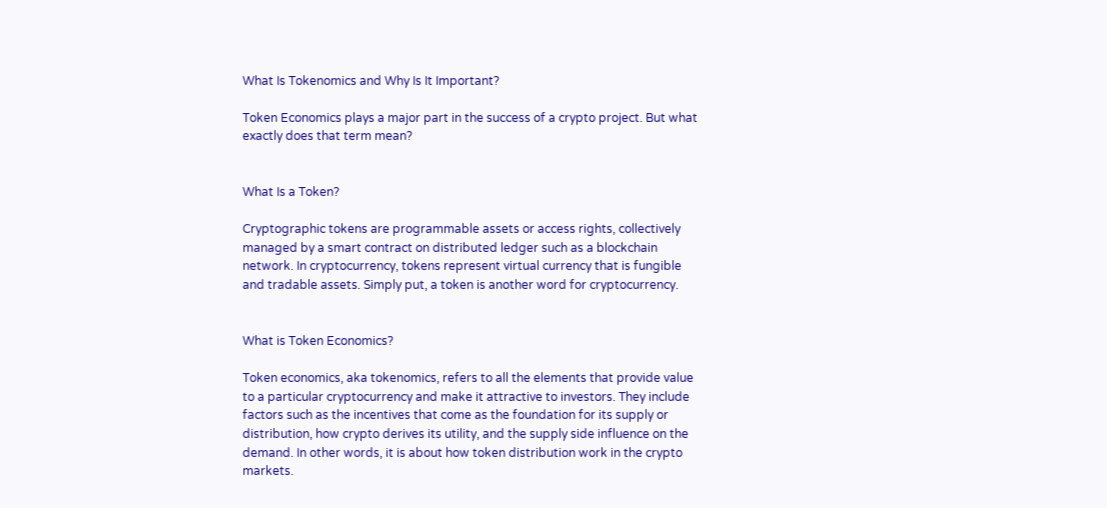What Is Tokenomics and Why Is It Important?

Token Economics plays a major part in the success of a crypto project. But what exactly does that term mean?


What Is a Token?

Cryptographic tokens are programmable assets or access rights, collectively managed by a smart contract on distributed ledger such as a blockchain network. In cryptocurrency, tokens represent virtual currency that is fungible and tradable assets. Simply put, a token is another word for cryptocurrency.


What is Token Economics?

Token economics, aka tokenomics, refers to all the elements that provide value to a particular cryptocurrency and make it attractive to investors. They include factors such as the incentives that come as the foundation for its supply or distribution, how crypto derives its utility, and the supply side influence on the demand. In other words, it is about how token distribution work in the crypto markets.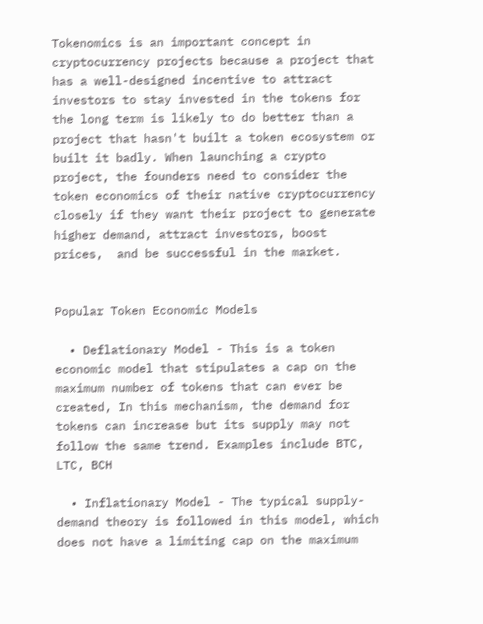Tokenomics is an important concept in cryptocurrency projects because a project that has a well-designed incentive to attract investors to stay invested in the tokens for the long term is likely to do better than a project that hasn't built a token ecosystem or built it badly. When launching a crypto project, the founders need to consider the token economics of their native cryptocurrency closely if they want their project to generate higher demand, attract investors, boost prices,  and be successful in the market.


Popular Token Economic Models

  • Deflationary Model - This is a token economic model that stipulates a cap on the maximum number of tokens that can ever be created, In this mechanism, the demand for tokens can increase but its supply may not follow the same trend. Examples include BTC, LTC, BCH

  • Inflationary Model - The typical supply-demand theory is followed in this model, which does not have a limiting cap on the maximum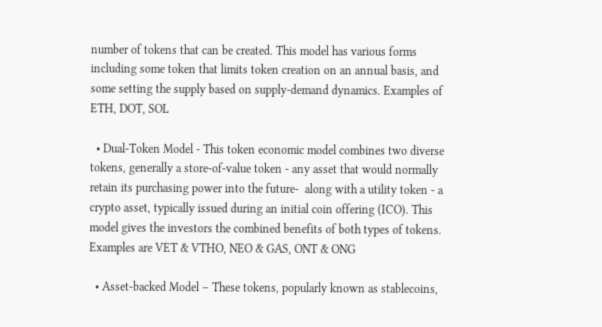number of tokens that can be created. This model has various forms including some token that limits token creation on an annual basis, and some setting the supply based on supply-demand dynamics. Examples of ETH, DOT, SOL

  • Dual-Token Model - This token economic model combines two diverse tokens, generally a store-of-value token - any asset that would normally retain its purchasing power into the future-  along with a utility token - a crypto asset, typically issued during an initial coin offering (ICO). This model gives the investors the combined benefits of both types of tokens. Examples are VET & VTHO, NEO & GAS, ONT & ONG

  • Asset-backed Model – These tokens, popularly known as stablecoins,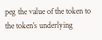peg the value of the token to the token’s underlying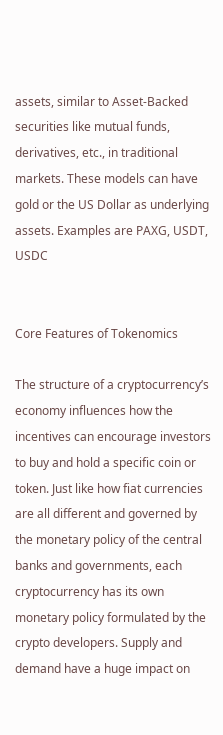assets, similar to Asset-Backed securities like mutual funds, derivatives, etc., in traditional markets. These models can have gold or the US Dollar as underlying assets. Examples are PAXG, USDT, USDC


Core Features of Tokenomics

The structure of a cryptocurrency’s economy influences how the incentives can encourage investors to buy and hold a specific coin or token. Just like how fiat currencies are all different and governed by the monetary policy of the central banks and governments, each cryptocurrency has its own monetary policy formulated by the crypto developers. Supply and demand have a huge impact on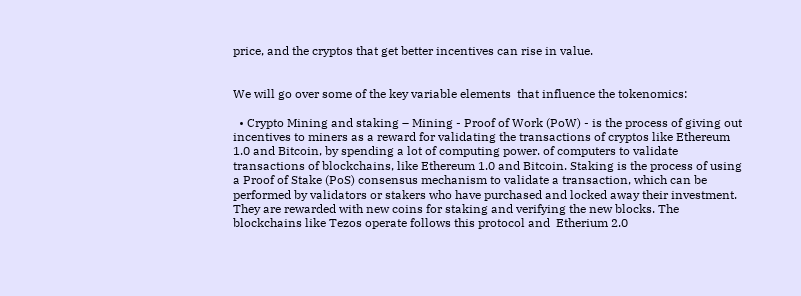price, and the cryptos that get better incentives can rise in value.


We will go over some of the key variable elements  that influence the tokenomics:

  • Crypto Mining and staking – Mining - Proof of Work (PoW) - is the process of giving out incentives to miners as a reward for validating the transactions of cryptos like Ethereum 1.0 and Bitcoin, by spending a lot of computing power. of computers to validate transactions of blockchains, like Ethereum 1.0 and Bitcoin. Staking is the process of using a Proof of Stake (PoS) consensus mechanism to validate a transaction, which can be performed by validators or stakers who have purchased and locked away their investment. They are rewarded with new coins for staking and verifying the new blocks. The blockchains like Tezos operate follows this protocol and  Etherium 2.0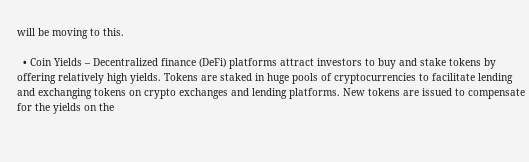will be moving to this.

  • Coin Yields – Decentralized finance (DeFi) platforms attract investors to buy and stake tokens by offering relatively high yields. Tokens are staked in huge pools of cryptocurrencies to facilitate lending and exchanging tokens on crypto exchanges and lending platforms. New tokens are issued to compensate for the yields on the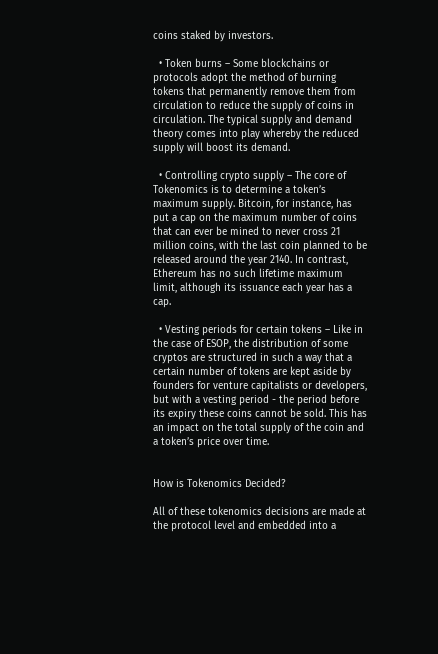coins staked by investors.

  • Token burns – Some blockchains or protocols adopt the method of burning tokens that permanently remove them from circulation to reduce the supply of coins in circulation. The typical supply and demand theory comes into play whereby the reduced supply will boost its demand.

  • Controlling crypto supply – The core of Tokenomics is to determine a token’s maximum supply. Bitcoin, for instance, has put a cap on the maximum number of coins that can ever be mined to never cross 21 million coins, with the last coin planned to be released around the year 2140. In contrast, Ethereum has no such lifetime maximum limit, although its issuance each year has a cap.

  • Vesting periods for certain tokens – Like in the case of ESOP, the distribution of some cryptos are structured in such a way that a certain number of tokens are kept aside by founders for venture capitalists or developers, but with a vesting period - the period before its expiry these coins cannot be sold. This has an impact on the total supply of the coin and a token’s price over time.


How is Tokenomics Decided?

All of these tokenomics decisions are made at the protocol level and embedded into a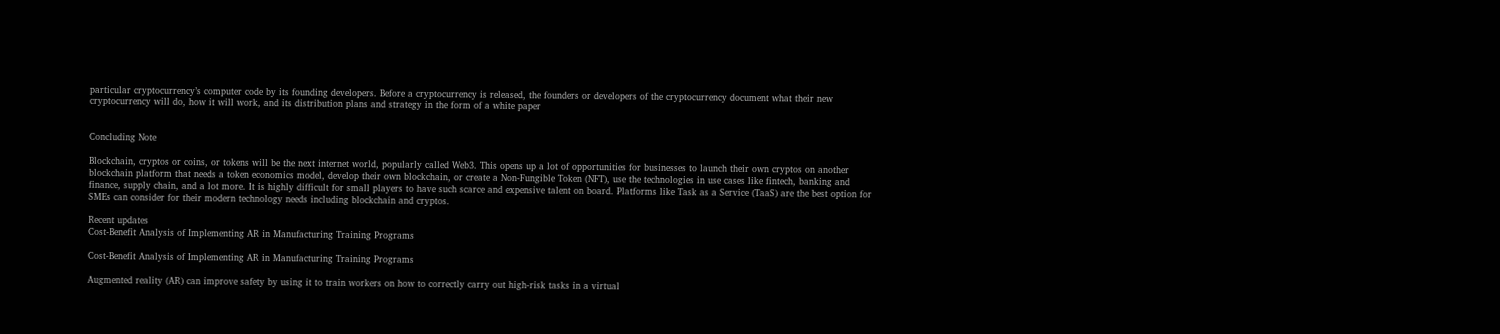particular cryptocurrency’s computer code by its founding developers. Before a cryptocurrency is released, the founders or developers of the cryptocurrency document what their new cryptocurrency will do, how it will work, and its distribution plans and strategy in the form of a white paper


Concluding Note

Blockchain, cryptos or coins, or tokens will be the next internet world, popularly called Web3. This opens up a lot of opportunities for businesses to launch their own cryptos on another blockchain platform that needs a token economics model, develop their own blockchain, or create a Non-Fungible Token (NFT), use the technologies in use cases like fintech, banking and finance, supply chain, and a lot more. It is highly difficult for small players to have such scarce and expensive talent on board. Platforms like Task as a Service (TaaS) are the best option for SMEs can consider for their modern technology needs including blockchain and cryptos.

Recent updates
Cost-Benefit Analysis of Implementing AR in Manufacturing Training Programs

Cost-Benefit Analysis of Implementing AR in Manufacturing Training Programs

Augmented reality (AR) can improve safety by using it to train workers on how to correctly carry out high-risk tasks in a virtual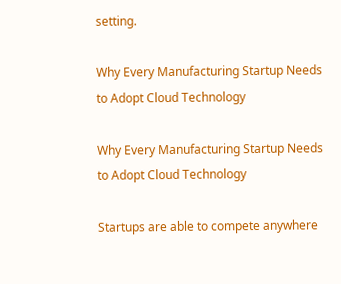setting.

Why Every Manufacturing Startup Needs to Adopt Cloud Technology

Why Every Manufacturing Startup Needs to Adopt Cloud Technology

Startups are able to compete anywhere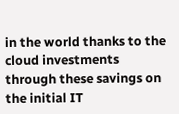in the world thanks to the cloud investments through these savings on the initial IT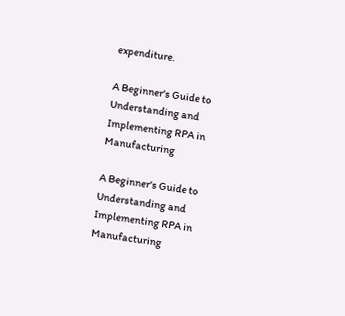expenditure.

A Beginner's Guide to Understanding and Implementing RPA in Manufacturing

A Beginner's Guide to Understanding and Implementing RPA in Manufacturing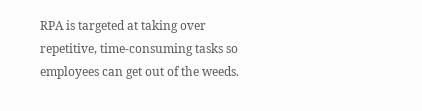RPA is targeted at taking over repetitive, time-consuming tasks so employees can get out of the weeds.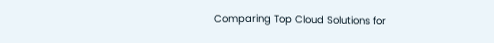Comparing Top Cloud Solutions for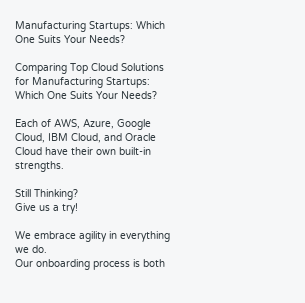Manufacturing Startups: Which One Suits Your Needs?

Comparing Top Cloud Solutions for Manufacturing Startups: Which One Suits Your Needs?

Each of AWS, Azure, Google Cloud, IBM Cloud, and Oracle Cloud have their own built-in strengths.

Still Thinking?
Give us a try!

We embrace agility in everything we do.
Our onboarding process is both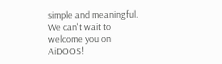simple and meaningful.
We can't wait to welcome you on AiDOOS!